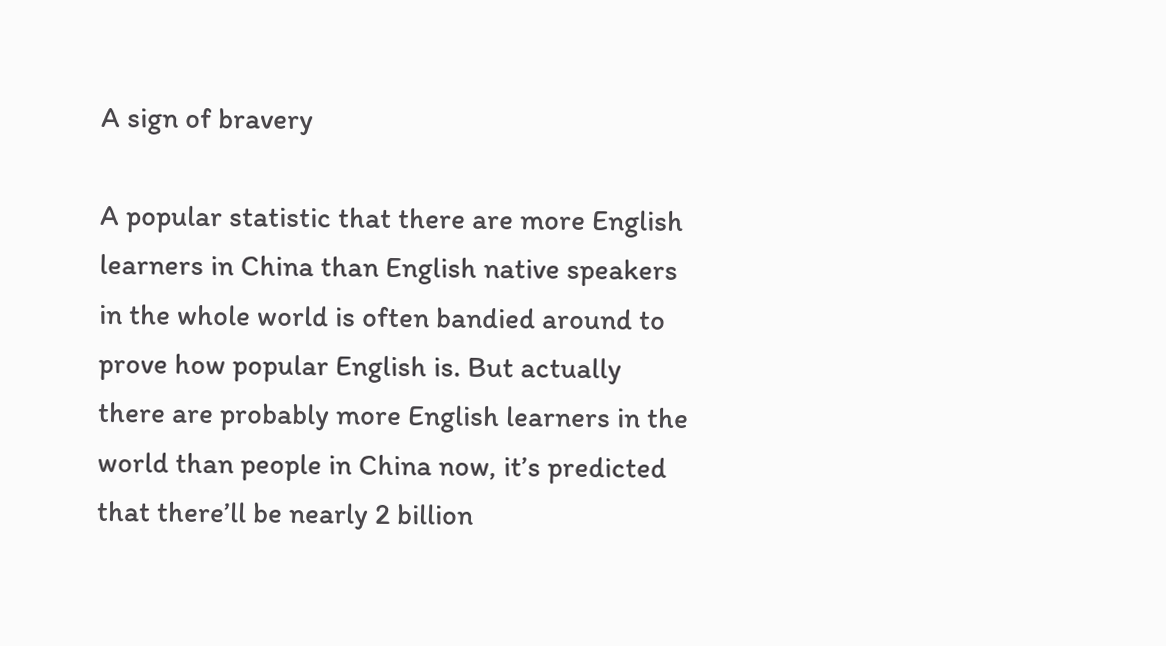A sign of bravery

A popular statistic that there are more English learners in China than English native speakers in the whole world is often bandied around to prove how popular English is. But actually there are probably more English learners in the world than people in China now, it’s predicted that there’ll be nearly 2 billion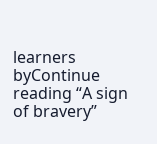learners byContinue reading “A sign of bravery”